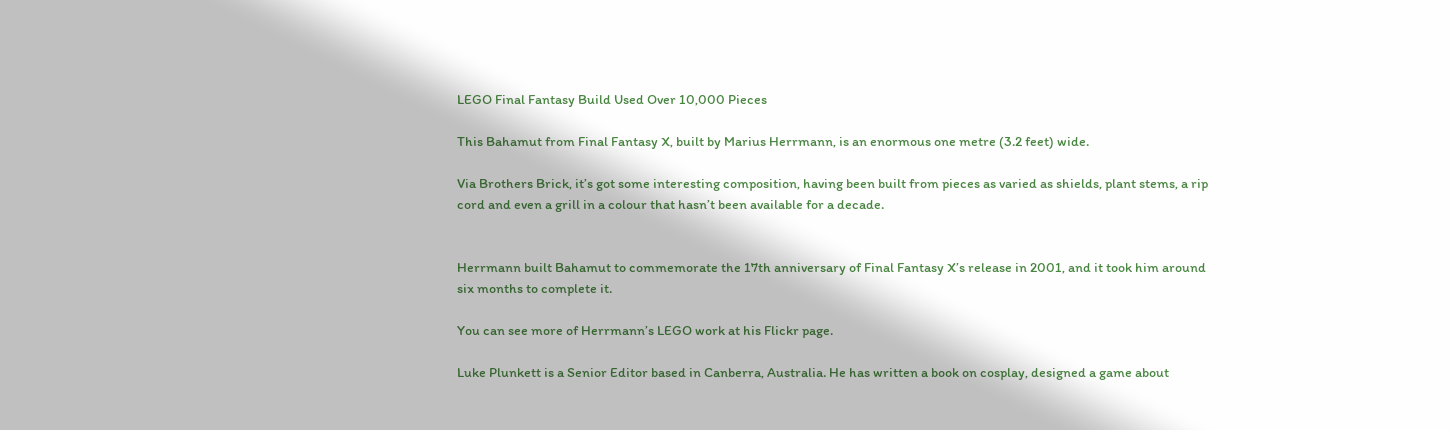LEGO Final Fantasy Build Used Over 10,000 Pieces

This Bahamut from Final Fantasy X, built by Marius Herrmann, is an enormous one metre (3.2 feet) wide.

Via Brothers Brick, it’s got some interesting composition, having been built from pieces as varied as shields, plant stems, a rip cord and even a grill in a colour that hasn’t been available for a decade.


Herrmann built Bahamut to commemorate the 17th anniversary of Final Fantasy X’s release in 2001, and it took him around six months to complete it.

You can see more of Herrmann’s LEGO work at his Flickr page.

Luke Plunkett is a Senior Editor based in Canberra, Australia. He has written a book on cosplay, designed a game about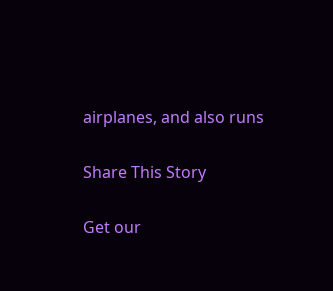airplanes, and also runs

Share This Story

Get our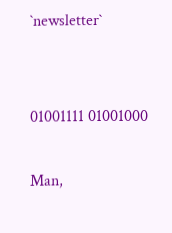`newsletter`


01001111 01001000

Man,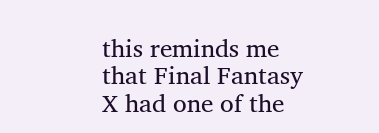this reminds me that Final Fantasy X had one of the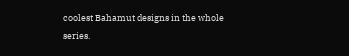coolest Bahamut designs in the whole series.